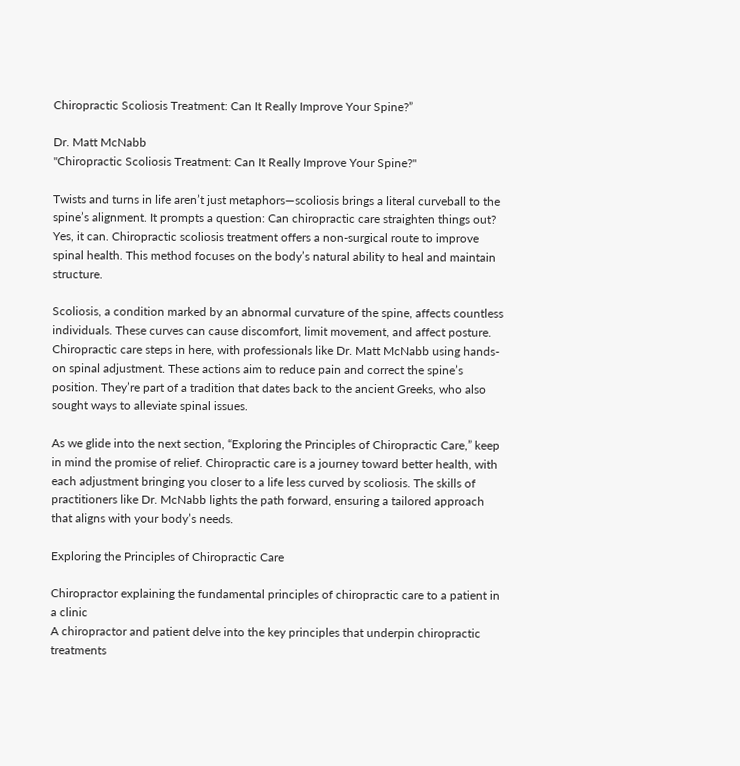Chiropractic Scoliosis Treatment: Can It Really Improve Your Spine?”

Dr. Matt McNabb
"Chiropractic Scoliosis Treatment: Can It Really Improve Your Spine?"

Twists and turns in life aren’t just metaphors—scoliosis brings a literal curveball to the spine’s alignment. It prompts a question: Can chiropractic care straighten things out? Yes, it can. Chiropractic scoliosis treatment offers a non-surgical route to improve spinal health. This method focuses on the body’s natural ability to heal and maintain structure.

Scoliosis, a condition marked by an abnormal curvature of the spine, affects countless individuals. These curves can cause discomfort, limit movement, and affect posture. Chiropractic care steps in here, with professionals like Dr. Matt McNabb using hands-on spinal adjustment. These actions aim to reduce pain and correct the spine’s position. They’re part of a tradition that dates back to the ancient Greeks, who also sought ways to alleviate spinal issues.

As we glide into the next section, “Exploring the Principles of Chiropractic Care,” keep in mind the promise of relief. Chiropractic care is a journey toward better health, with each adjustment bringing you closer to a life less curved by scoliosis. The skills of practitioners like Dr. McNabb lights the path forward, ensuring a tailored approach that aligns with your body’s needs.

Exploring the Principles of Chiropractic Care

Chiropractor explaining the fundamental principles of chiropractic care to a patient in a clinic
A chiropractor and patient delve into the key principles that underpin chiropractic treatments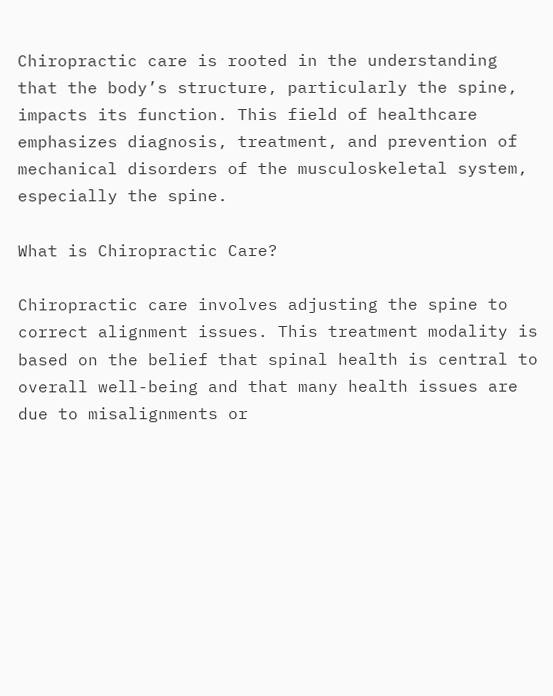Chiropractic care is rooted in the understanding that the body’s structure, particularly the spine, impacts its function. This field of healthcare emphasizes diagnosis, treatment, and prevention of mechanical disorders of the musculoskeletal system, especially the spine.

What is Chiropractic Care?

Chiropractic care involves adjusting the spine to correct alignment issues. This treatment modality is based on the belief that spinal health is central to overall well-being and that many health issues are due to misalignments or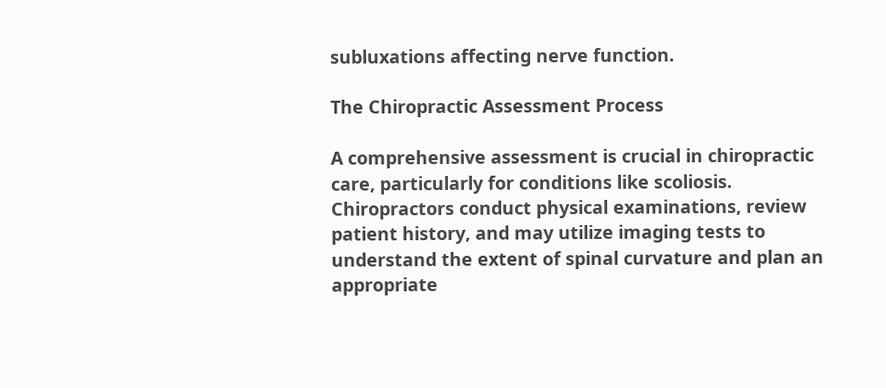subluxations affecting nerve function.

The Chiropractic Assessment Process

A comprehensive assessment is crucial in chiropractic care, particularly for conditions like scoliosis. Chiropractors conduct physical examinations, review patient history, and may utilize imaging tests to understand the extent of spinal curvature and plan an appropriate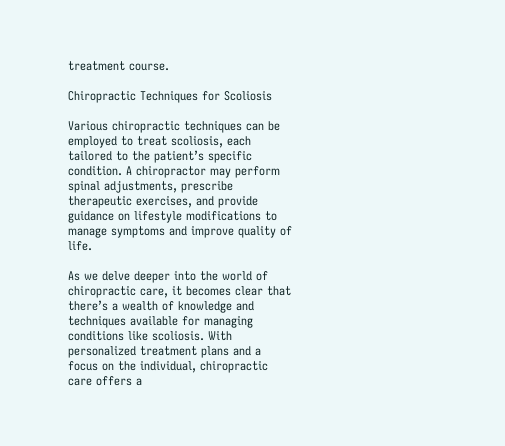treatment course.

Chiropractic Techniques for Scoliosis

Various chiropractic techniques can be employed to treat scoliosis, each tailored to the patient’s specific condition. A chiropractor may perform spinal adjustments, prescribe therapeutic exercises, and provide guidance on lifestyle modifications to manage symptoms and improve quality of life.

As we delve deeper into the world of chiropractic care, it becomes clear that there’s a wealth of knowledge and techniques available for managing conditions like scoliosis. With personalized treatment plans and a focus on the individual, chiropractic care offers a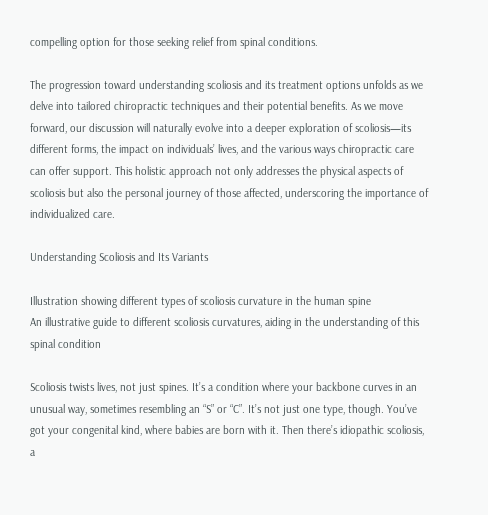compelling option for those seeking relief from spinal conditions.

The progression toward understanding scoliosis and its treatment options unfolds as we delve into tailored chiropractic techniques and their potential benefits. As we move forward, our discussion will naturally evolve into a deeper exploration of scoliosis—its different forms, the impact on individuals’ lives, and the various ways chiropractic care can offer support. This holistic approach not only addresses the physical aspects of scoliosis but also the personal journey of those affected, underscoring the importance of individualized care.

Understanding Scoliosis and Its Variants

Illustration showing different types of scoliosis curvature in the human spine
An illustrative guide to different scoliosis curvatures, aiding in the understanding of this spinal condition

Scoliosis twists lives, not just spines. It’s a condition where your backbone curves in an unusual way, sometimes resembling an “S” or “C”. It’s not just one type, though. You’ve got your congenital kind, where babies are born with it. Then there’s idiopathic scoliosis, a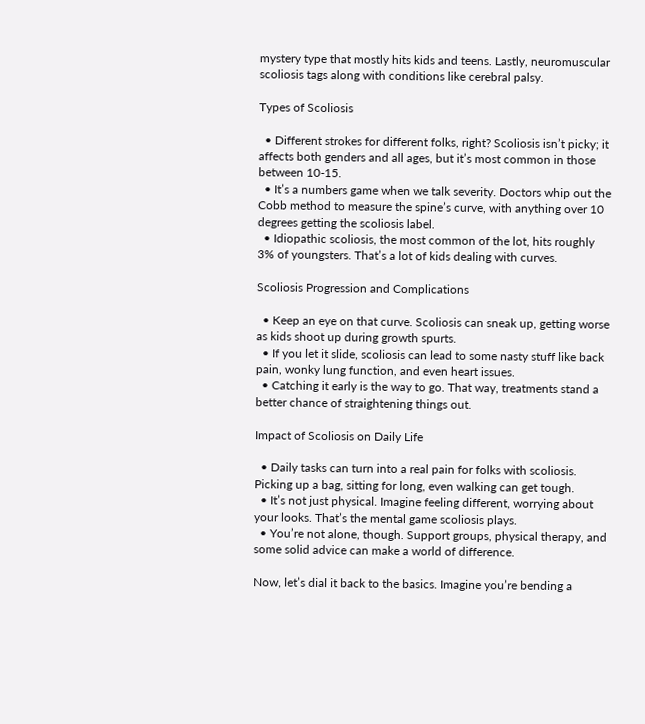mystery type that mostly hits kids and teens. Lastly, neuromuscular scoliosis tags along with conditions like cerebral palsy.

Types of Scoliosis

  • Different strokes for different folks, right? Scoliosis isn’t picky; it affects both genders and all ages, but it’s most common in those between 10-15.
  • It’s a numbers game when we talk severity. Doctors whip out the Cobb method to measure the spine’s curve, with anything over 10 degrees getting the scoliosis label.
  • Idiopathic scoliosis, the most common of the lot, hits roughly 3% of youngsters. That’s a lot of kids dealing with curves.

Scoliosis Progression and Complications

  • Keep an eye on that curve. Scoliosis can sneak up, getting worse as kids shoot up during growth spurts.
  • If you let it slide, scoliosis can lead to some nasty stuff like back pain, wonky lung function, and even heart issues.
  • Catching it early is the way to go. That way, treatments stand a better chance of straightening things out.

Impact of Scoliosis on Daily Life

  • Daily tasks can turn into a real pain for folks with scoliosis. Picking up a bag, sitting for long, even walking can get tough.
  • It’s not just physical. Imagine feeling different, worrying about your looks. That’s the mental game scoliosis plays.
  • You’re not alone, though. Support groups, physical therapy, and some solid advice can make a world of difference.

Now, let’s dial it back to the basics. Imagine you’re bending a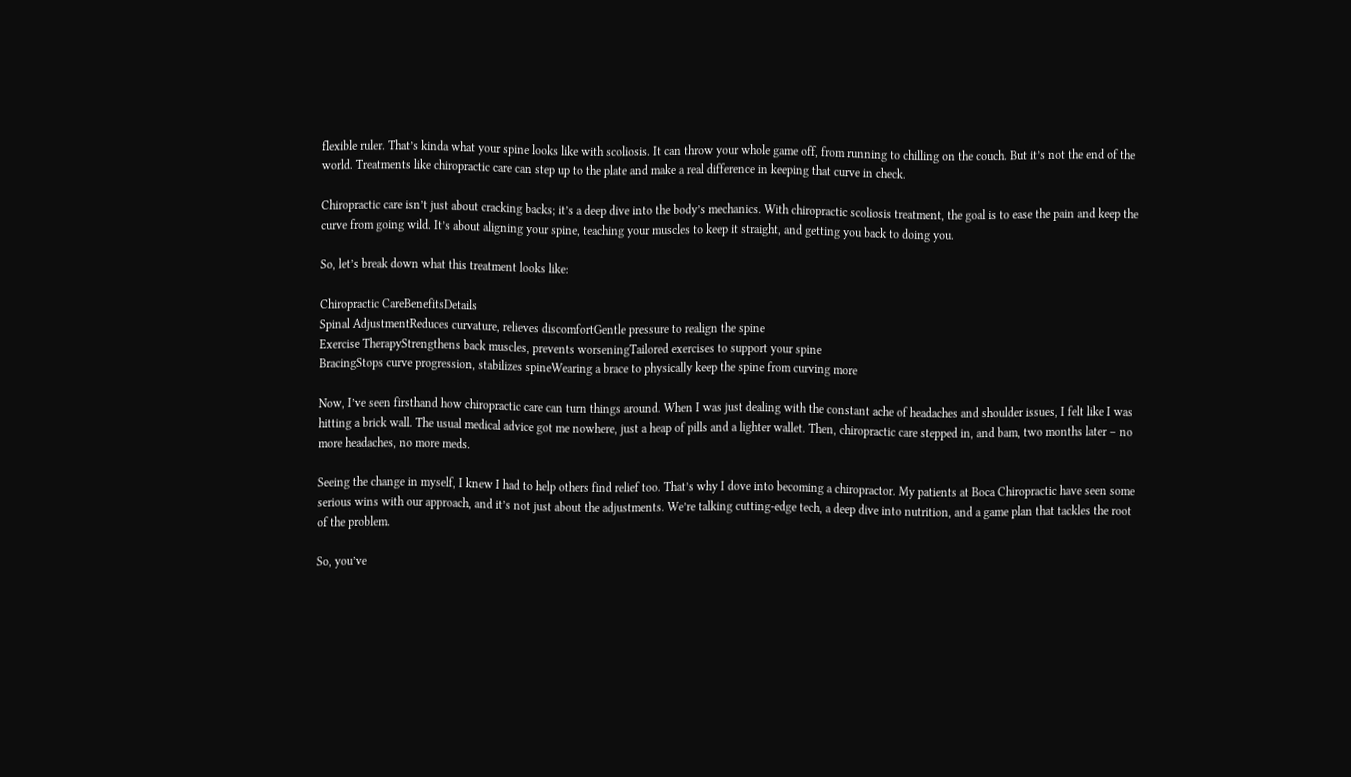flexible ruler. That’s kinda what your spine looks like with scoliosis. It can throw your whole game off, from running to chilling on the couch. But it’s not the end of the world. Treatments like chiropractic care can step up to the plate and make a real difference in keeping that curve in check.

Chiropractic care isn’t just about cracking backs; it’s a deep dive into the body’s mechanics. With chiropractic scoliosis treatment, the goal is to ease the pain and keep the curve from going wild. It’s about aligning your spine, teaching your muscles to keep it straight, and getting you back to doing you.

So, let’s break down what this treatment looks like:

Chiropractic CareBenefitsDetails
Spinal AdjustmentReduces curvature, relieves discomfortGentle pressure to realign the spine
Exercise TherapyStrengthens back muscles, prevents worseningTailored exercises to support your spine
BracingStops curve progression, stabilizes spineWearing a brace to physically keep the spine from curving more

Now, I’ve seen firsthand how chiropractic care can turn things around. When I was just dealing with the constant ache of headaches and shoulder issues, I felt like I was hitting a brick wall. The usual medical advice got me nowhere, just a heap of pills and a lighter wallet. Then, chiropractic care stepped in, and bam, two months later – no more headaches, no more meds.

Seeing the change in myself, I knew I had to help others find relief too. That’s why I dove into becoming a chiropractor. My patients at Boca Chiropractic have seen some serious wins with our approach, and it’s not just about the adjustments. We’re talking cutting-edge tech, a deep dive into nutrition, and a game plan that tackles the root of the problem.

So, you’ve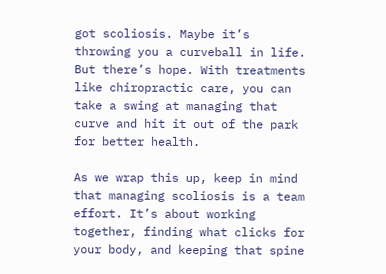got scoliosis. Maybe it’s throwing you a curveball in life. But there’s hope. With treatments like chiropractic care, you can take a swing at managing that curve and hit it out of the park for better health.

As we wrap this up, keep in mind that managing scoliosis is a team effort. It’s about working together, finding what clicks for your body, and keeping that spine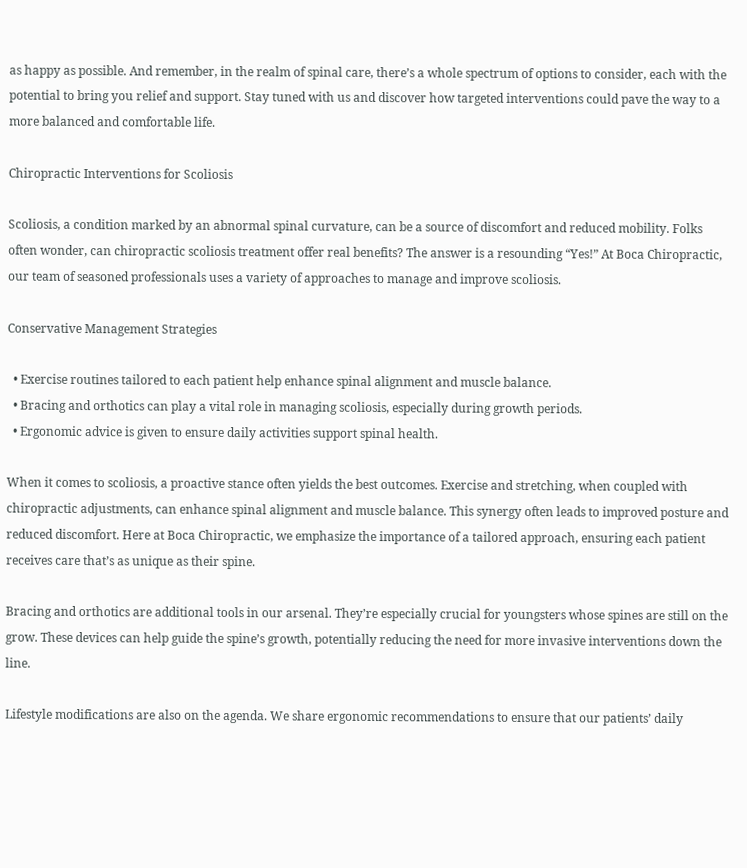as happy as possible. And remember, in the realm of spinal care, there’s a whole spectrum of options to consider, each with the potential to bring you relief and support. Stay tuned with us and discover how targeted interventions could pave the way to a more balanced and comfortable life.

Chiropractic Interventions for Scoliosis

Scoliosis, a condition marked by an abnormal spinal curvature, can be a source of discomfort and reduced mobility. Folks often wonder, can chiropractic scoliosis treatment offer real benefits? The answer is a resounding “Yes!” At Boca Chiropractic, our team of seasoned professionals uses a variety of approaches to manage and improve scoliosis.

Conservative Management Strategies

  • Exercise routines tailored to each patient help enhance spinal alignment and muscle balance.
  • Bracing and orthotics can play a vital role in managing scoliosis, especially during growth periods.
  • Ergonomic advice is given to ensure daily activities support spinal health.

When it comes to scoliosis, a proactive stance often yields the best outcomes. Exercise and stretching, when coupled with chiropractic adjustments, can enhance spinal alignment and muscle balance. This synergy often leads to improved posture and reduced discomfort. Here at Boca Chiropractic, we emphasize the importance of a tailored approach, ensuring each patient receives care that’s as unique as their spine.

Bracing and orthotics are additional tools in our arsenal. They’re especially crucial for youngsters whose spines are still on the grow. These devices can help guide the spine’s growth, potentially reducing the need for more invasive interventions down the line.

Lifestyle modifications are also on the agenda. We share ergonomic recommendations to ensure that our patients’ daily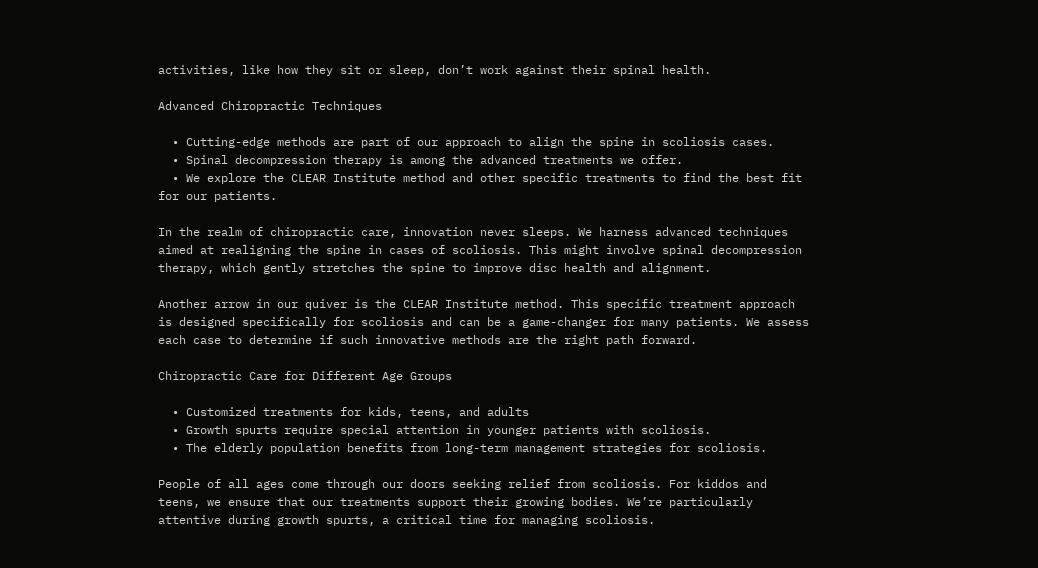activities, like how they sit or sleep, don’t work against their spinal health.

Advanced Chiropractic Techniques

  • Cutting-edge methods are part of our approach to align the spine in scoliosis cases.
  • Spinal decompression therapy is among the advanced treatments we offer.
  • We explore the CLEAR Institute method and other specific treatments to find the best fit for our patients.

In the realm of chiropractic care, innovation never sleeps. We harness advanced techniques aimed at realigning the spine in cases of scoliosis. This might involve spinal decompression therapy, which gently stretches the spine to improve disc health and alignment.

Another arrow in our quiver is the CLEAR Institute method. This specific treatment approach is designed specifically for scoliosis and can be a game-changer for many patients. We assess each case to determine if such innovative methods are the right path forward.

Chiropractic Care for Different Age Groups

  • Customized treatments for kids, teens, and adults
  • Growth spurts require special attention in younger patients with scoliosis.
  • The elderly population benefits from long-term management strategies for scoliosis.

People of all ages come through our doors seeking relief from scoliosis. For kiddos and teens, we ensure that our treatments support their growing bodies. We’re particularly attentive during growth spurts, a critical time for managing scoliosis.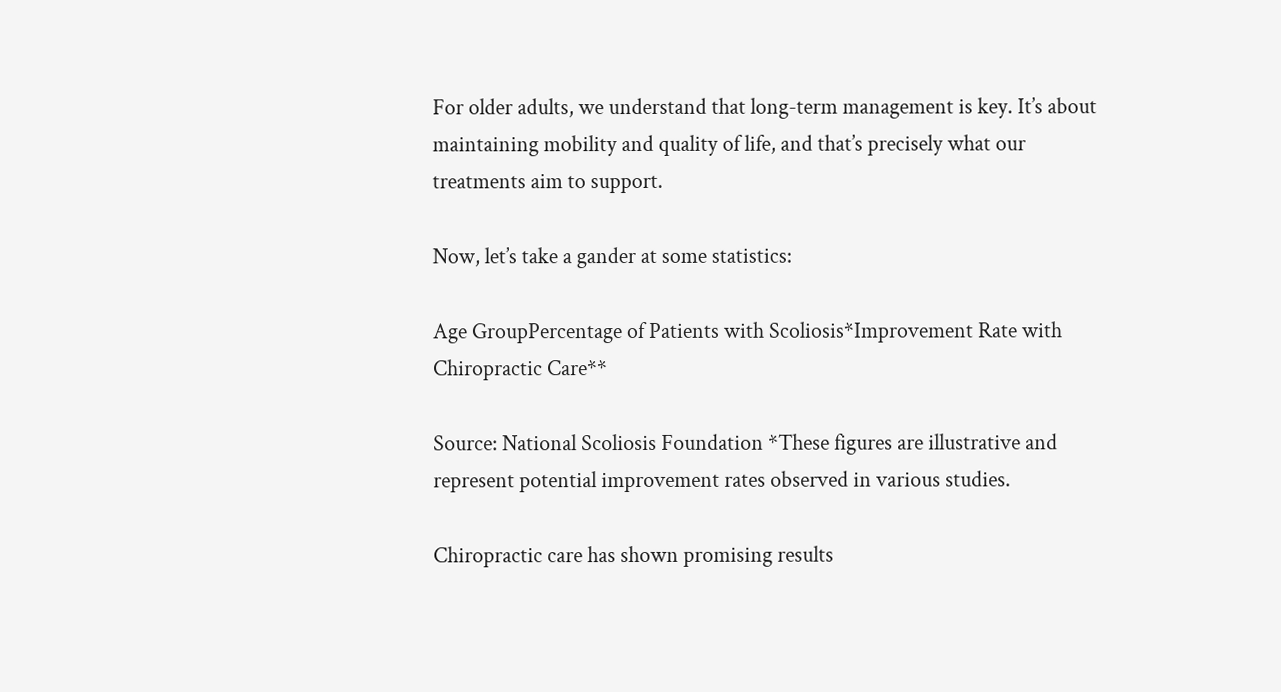For older adults, we understand that long-term management is key. It’s about maintaining mobility and quality of life, and that’s precisely what our treatments aim to support.

Now, let’s take a gander at some statistics:

Age GroupPercentage of Patients with Scoliosis*Improvement Rate with Chiropractic Care**

Source: National Scoliosis Foundation *These figures are illustrative and represent potential improvement rates observed in various studies.

Chiropractic care has shown promising results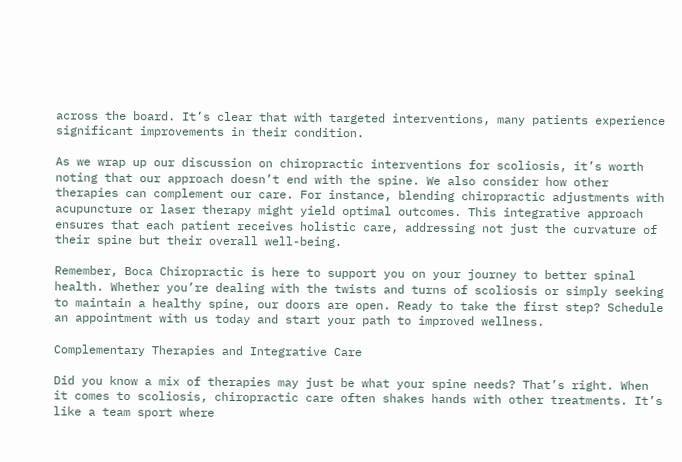across the board. It’s clear that with targeted interventions, many patients experience significant improvements in their condition.

As we wrap up our discussion on chiropractic interventions for scoliosis, it’s worth noting that our approach doesn’t end with the spine. We also consider how other therapies can complement our care. For instance, blending chiropractic adjustments with acupuncture or laser therapy might yield optimal outcomes. This integrative approach ensures that each patient receives holistic care, addressing not just the curvature of their spine but their overall well-being.

Remember, Boca Chiropractic is here to support you on your journey to better spinal health. Whether you’re dealing with the twists and turns of scoliosis or simply seeking to maintain a healthy spine, our doors are open. Ready to take the first step? Schedule an appointment with us today and start your path to improved wellness.

Complementary Therapies and Integrative Care

Did you know a mix of therapies may just be what your spine needs? That’s right. When it comes to scoliosis, chiropractic care often shakes hands with other treatments. It’s like a team sport where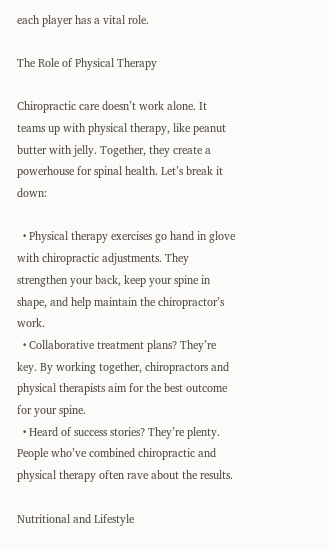each player has a vital role.

The Role of Physical Therapy

Chiropractic care doesn’t work alone. It teams up with physical therapy, like peanut butter with jelly. Together, they create a powerhouse for spinal health. Let’s break it down:

  • Physical therapy exercises go hand in glove with chiropractic adjustments. They strengthen your back, keep your spine in shape, and help maintain the chiropractor’s work.
  • Collaborative treatment plans? They’re key. By working together, chiropractors and physical therapists aim for the best outcome for your spine.
  • Heard of success stories? They’re plenty. People who’ve combined chiropractic and physical therapy often rave about the results.

Nutritional and Lifestyle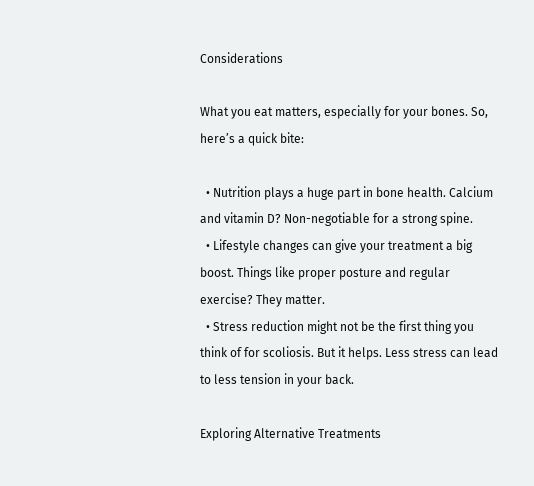Considerations

What you eat matters, especially for your bones. So, here’s a quick bite:

  • Nutrition plays a huge part in bone health. Calcium and vitamin D? Non-negotiable for a strong spine.
  • Lifestyle changes can give your treatment a big boost. Things like proper posture and regular exercise? They matter.
  • Stress reduction might not be the first thing you think of for scoliosis. But it helps. Less stress can lead to less tension in your back.

Exploring Alternative Treatments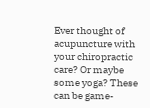Ever thought of acupuncture with your chiropractic care? Or maybe some yoga? These can be game-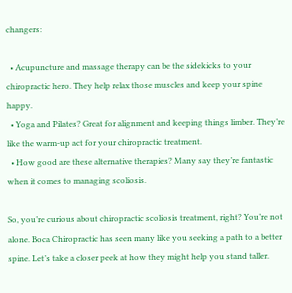changers:

  • Acupuncture and massage therapy can be the sidekicks to your chiropractic hero. They help relax those muscles and keep your spine happy.
  • Yoga and Pilates? Great for alignment and keeping things limber. They’re like the warm-up act for your chiropractic treatment.
  • How good are these alternative therapies? Many say they’re fantastic when it comes to managing scoliosis.

So, you’re curious about chiropractic scoliosis treatment, right? You’re not alone. Boca Chiropractic has seen many like you seeking a path to a better spine. Let’s take a closer peek at how they might help you stand taller.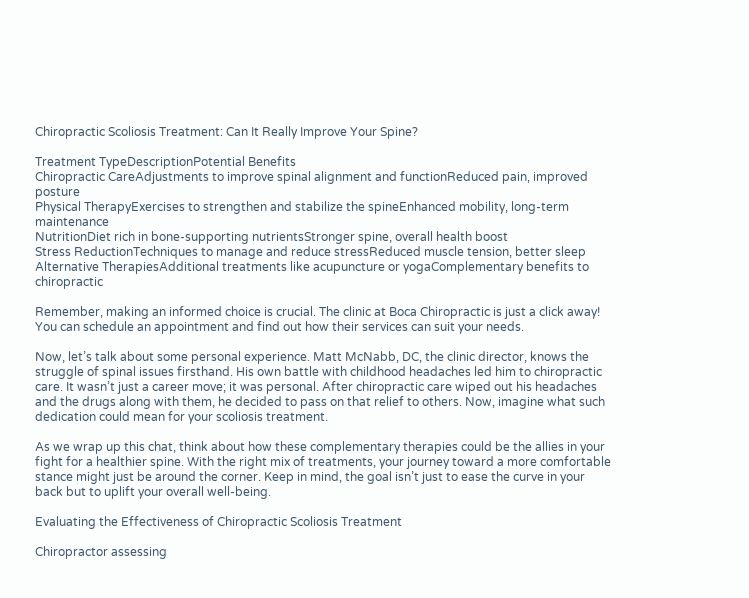Chiropractic Scoliosis Treatment: Can It Really Improve Your Spine?

Treatment TypeDescriptionPotential Benefits
Chiropractic CareAdjustments to improve spinal alignment and functionReduced pain, improved posture
Physical TherapyExercises to strengthen and stabilize the spineEnhanced mobility, long-term maintenance
NutritionDiet rich in bone-supporting nutrientsStronger spine, overall health boost
Stress ReductionTechniques to manage and reduce stressReduced muscle tension, better sleep
Alternative TherapiesAdditional treatments like acupuncture or yogaComplementary benefits to chiropractic

Remember, making an informed choice is crucial. The clinic at Boca Chiropractic is just a click away! You can schedule an appointment and find out how their services can suit your needs.

Now, let’s talk about some personal experience. Matt McNabb, DC, the clinic director, knows the struggle of spinal issues firsthand. His own battle with childhood headaches led him to chiropractic care. It wasn’t just a career move; it was personal. After chiropractic care wiped out his headaches and the drugs along with them, he decided to pass on that relief to others. Now, imagine what such dedication could mean for your scoliosis treatment.

As we wrap up this chat, think about how these complementary therapies could be the allies in your fight for a healthier spine. With the right mix of treatments, your journey toward a more comfortable stance might just be around the corner. Keep in mind, the goal isn’t just to ease the curve in your back but to uplift your overall well-being.

Evaluating the Effectiveness of Chiropractic Scoliosis Treatment

Chiropractor assessing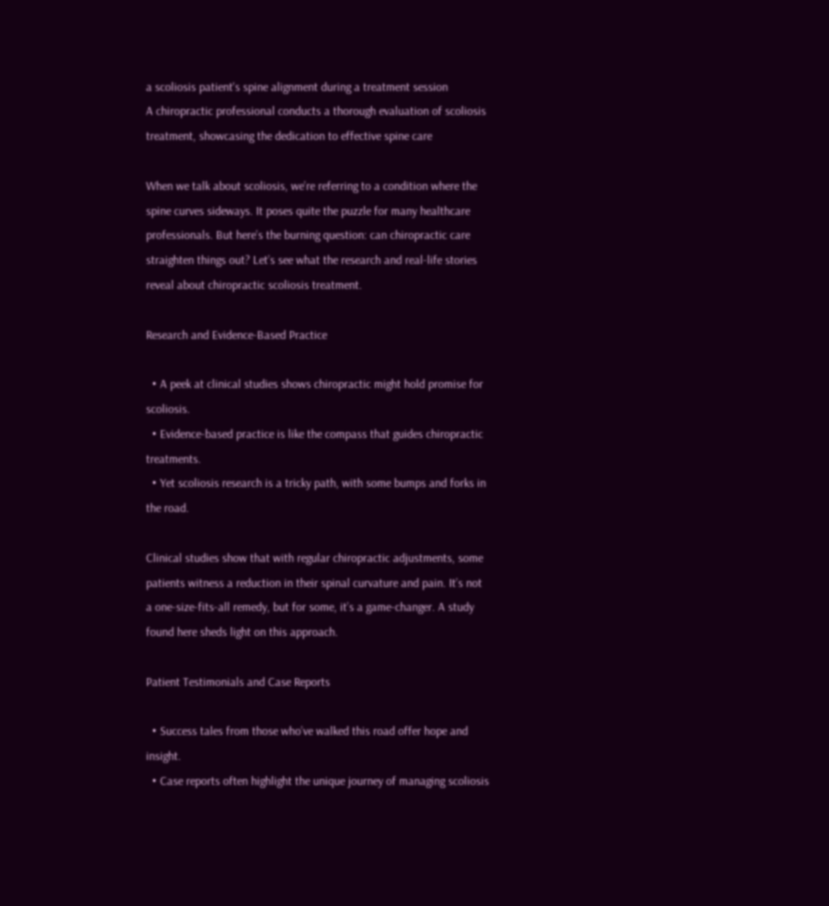a scoliosis patient's spine alignment during a treatment session
A chiropractic professional conducts a thorough evaluation of scoliosis treatment, showcasing the dedication to effective spine care

When we talk about scoliosis, we’re referring to a condition where the spine curves sideways. It poses quite the puzzle for many healthcare professionals. But here’s the burning question: can chiropractic care straighten things out? Let’s see what the research and real-life stories reveal about chiropractic scoliosis treatment.

Research and Evidence-Based Practice

  • A peek at clinical studies shows chiropractic might hold promise for scoliosis.
  • Evidence-based practice is like the compass that guides chiropractic treatments.
  • Yet scoliosis research is a tricky path, with some bumps and forks in the road.

Clinical studies show that with regular chiropractic adjustments, some patients witness a reduction in their spinal curvature and pain. It’s not a one-size-fits-all remedy, but for some, it’s a game-changer. A study found here sheds light on this approach.

Patient Testimonials and Case Reports

  • Success tales from those who’ve walked this road offer hope and insight.
  • Case reports often highlight the unique journey of managing scoliosis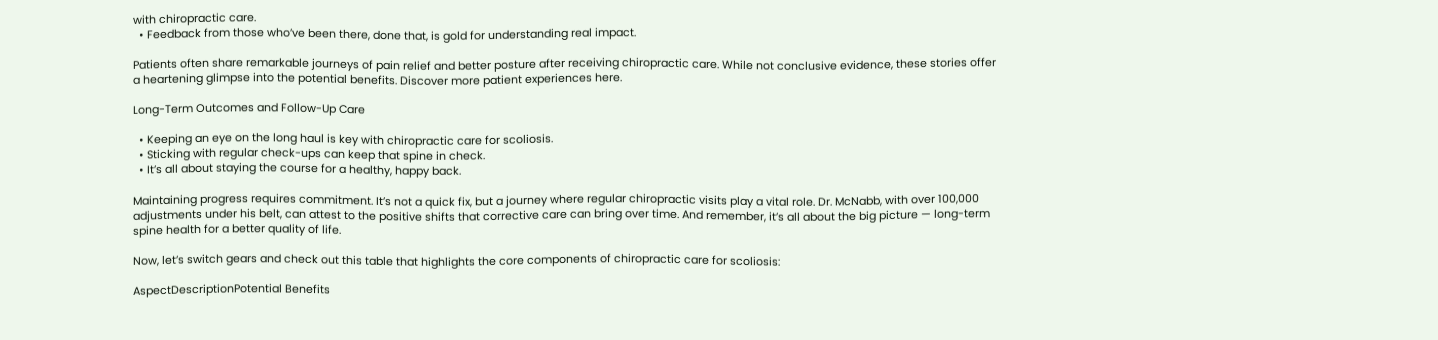with chiropractic care.
  • Feedback from those who’ve been there, done that, is gold for understanding real impact.

Patients often share remarkable journeys of pain relief and better posture after receiving chiropractic care. While not conclusive evidence, these stories offer a heartening glimpse into the potential benefits. Discover more patient experiences here.

Long-Term Outcomes and Follow-Up Care

  • Keeping an eye on the long haul is key with chiropractic care for scoliosis.
  • Sticking with regular check-ups can keep that spine in check.
  • It’s all about staying the course for a healthy, happy back.

Maintaining progress requires commitment. It’s not a quick fix, but a journey where regular chiropractic visits play a vital role. Dr. McNabb, with over 100,000 adjustments under his belt, can attest to the positive shifts that corrective care can bring over time. And remember, it’s all about the big picture — long-term spine health for a better quality of life.

Now, let’s switch gears and check out this table that highlights the core components of chiropractic care for scoliosis:

AspectDescriptionPotential Benefits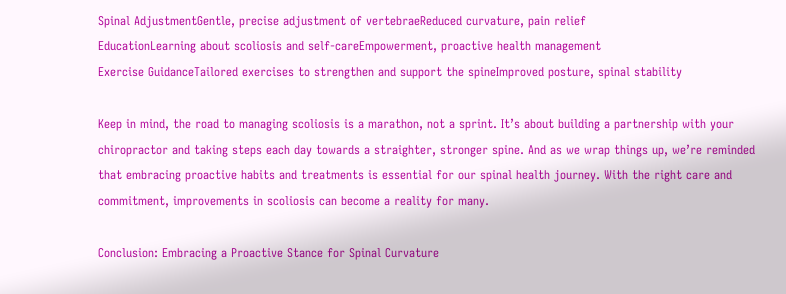Spinal AdjustmentGentle, precise adjustment of vertebraeReduced curvature, pain relief
EducationLearning about scoliosis and self-careEmpowerment, proactive health management
Exercise GuidanceTailored exercises to strengthen and support the spineImproved posture, spinal stability

Keep in mind, the road to managing scoliosis is a marathon, not a sprint. It’s about building a partnership with your chiropractor and taking steps each day towards a straighter, stronger spine. And as we wrap things up, we’re reminded that embracing proactive habits and treatments is essential for our spinal health journey. With the right care and commitment, improvements in scoliosis can become a reality for many.

Conclusion: Embracing a Proactive Stance for Spinal Curvature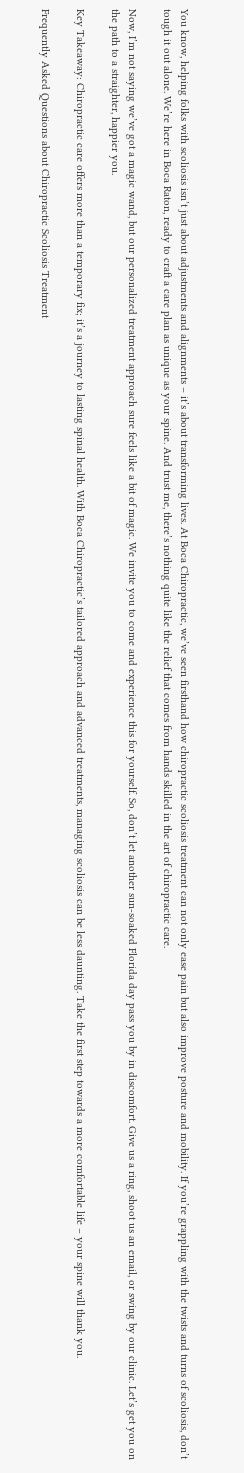You know, helping folks with scoliosis isn’t just about adjustments and alignments – it’s about transforming lives. At Boca Chiropractic, we’ve seen firsthand how chiropractic scoliosis treatment can not only ease pain but also improve posture and mobility. If you’re grappling with the twists and turns of scoliosis, don’t tough it out alone. We’re here in Boca Raton, ready to craft a care plan as unique as your spine. And trust me, there’s nothing quite like the relief that comes from hands skilled in the art of chiropractic care.

Now, I’m not saying we’ve got a magic wand, but our personalized treatment approach sure feels like a bit of magic. We invite you to come and experience this for yourself. So, don’t let another sun-soaked Florida day pass you by in discomfort. Give us a ring, shoot us an email, or swing by our clinic. Let’s get you on the path to a straighter, happier you.

Key Takeaway: Chiropractic care offers more than a temporary fix; it’s a journey to lasting spinal health. With Boca Chiropractic’s tailored approach and advanced treatments, managing scoliosis can be less daunting. Take the first step towards a more comfortable life – your spine will thank you.

Frequently Asked Questions about Chiropractic Scoliosis Treatment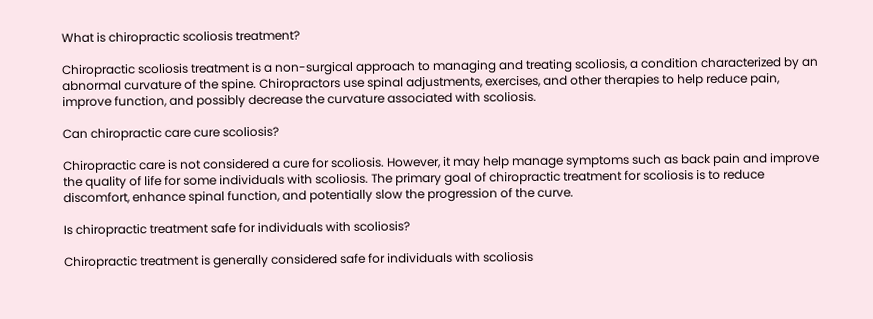What is chiropractic scoliosis treatment?

Chiropractic scoliosis treatment is a non-surgical approach to managing and treating scoliosis, a condition characterized by an abnormal curvature of the spine. Chiropractors use spinal adjustments, exercises, and other therapies to help reduce pain, improve function, and possibly decrease the curvature associated with scoliosis.

Can chiropractic care cure scoliosis?

Chiropractic care is not considered a cure for scoliosis. However, it may help manage symptoms such as back pain and improve the quality of life for some individuals with scoliosis. The primary goal of chiropractic treatment for scoliosis is to reduce discomfort, enhance spinal function, and potentially slow the progression of the curve.

Is chiropractic treatment safe for individuals with scoliosis?

Chiropractic treatment is generally considered safe for individuals with scoliosis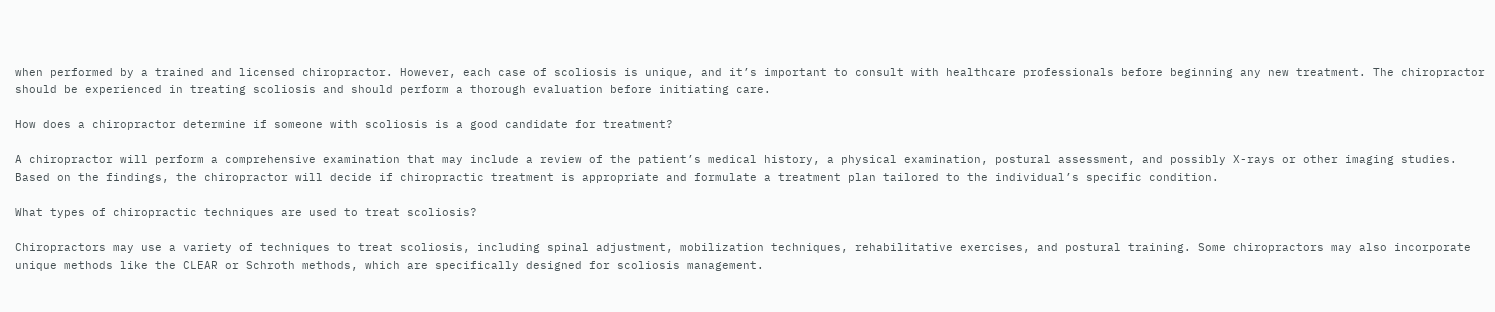when performed by a trained and licensed chiropractor. However, each case of scoliosis is unique, and it’s important to consult with healthcare professionals before beginning any new treatment. The chiropractor should be experienced in treating scoliosis and should perform a thorough evaluation before initiating care.

How does a chiropractor determine if someone with scoliosis is a good candidate for treatment?

A chiropractor will perform a comprehensive examination that may include a review of the patient’s medical history, a physical examination, postural assessment, and possibly X-rays or other imaging studies. Based on the findings, the chiropractor will decide if chiropractic treatment is appropriate and formulate a treatment plan tailored to the individual’s specific condition.

What types of chiropractic techniques are used to treat scoliosis?

Chiropractors may use a variety of techniques to treat scoliosis, including spinal adjustment, mobilization techniques, rehabilitative exercises, and postural training. Some chiropractors may also incorporate unique methods like the CLEAR or Schroth methods, which are specifically designed for scoliosis management.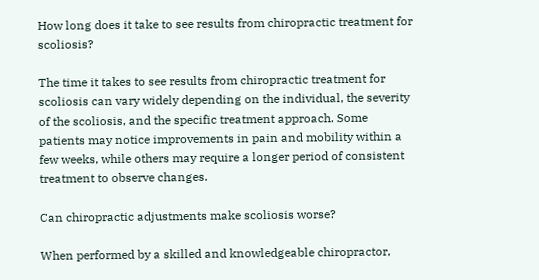How long does it take to see results from chiropractic treatment for scoliosis?

The time it takes to see results from chiropractic treatment for scoliosis can vary widely depending on the individual, the severity of the scoliosis, and the specific treatment approach. Some patients may notice improvements in pain and mobility within a few weeks, while others may require a longer period of consistent treatment to observe changes.

Can chiropractic adjustments make scoliosis worse?

When performed by a skilled and knowledgeable chiropractor,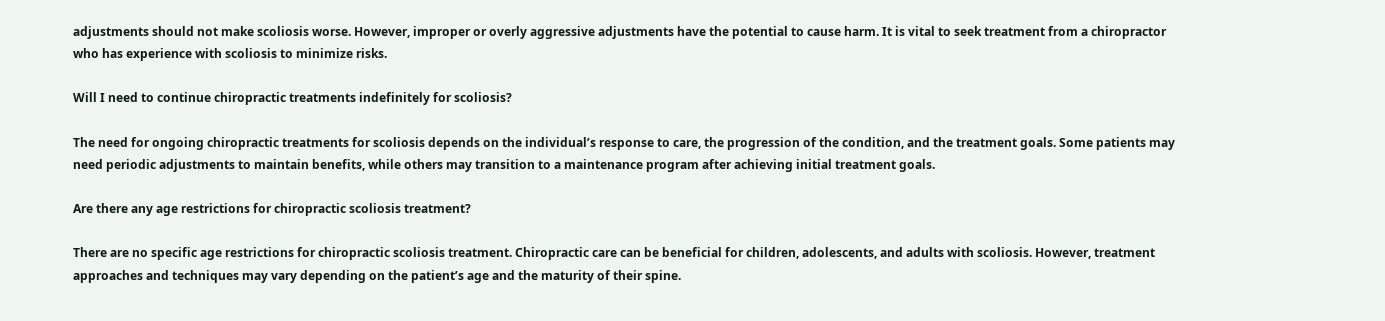adjustments should not make scoliosis worse. However, improper or overly aggressive adjustments have the potential to cause harm. It is vital to seek treatment from a chiropractor who has experience with scoliosis to minimize risks.

Will I need to continue chiropractic treatments indefinitely for scoliosis?

The need for ongoing chiropractic treatments for scoliosis depends on the individual’s response to care, the progression of the condition, and the treatment goals. Some patients may need periodic adjustments to maintain benefits, while others may transition to a maintenance program after achieving initial treatment goals.

Are there any age restrictions for chiropractic scoliosis treatment?

There are no specific age restrictions for chiropractic scoliosis treatment. Chiropractic care can be beneficial for children, adolescents, and adults with scoliosis. However, treatment approaches and techniques may vary depending on the patient’s age and the maturity of their spine.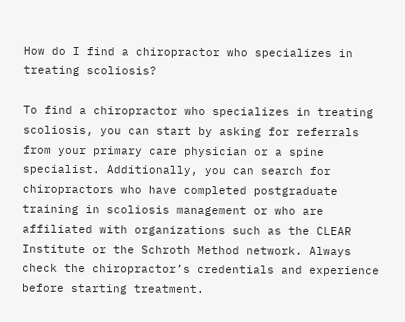How do I find a chiropractor who specializes in treating scoliosis?

To find a chiropractor who specializes in treating scoliosis, you can start by asking for referrals from your primary care physician or a spine specialist. Additionally, you can search for chiropractors who have completed postgraduate training in scoliosis management or who are affiliated with organizations such as the CLEAR Institute or the Schroth Method network. Always check the chiropractor’s credentials and experience before starting treatment.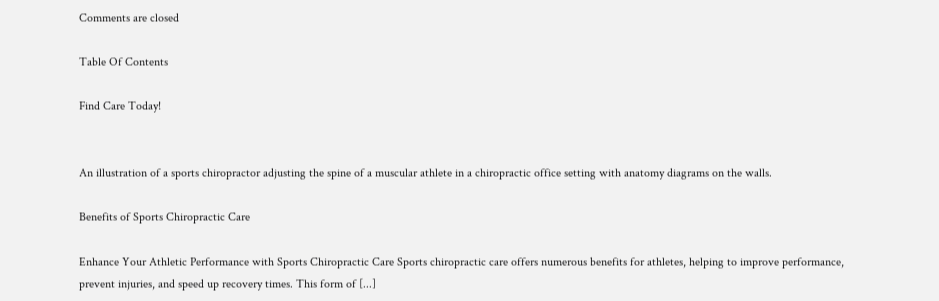Comments are closed

Table Of Contents

Find Care Today!


An illustration of a sports chiropractor adjusting the spine of a muscular athlete in a chiropractic office setting with anatomy diagrams on the walls.

Benefits of Sports Chiropractic Care

Enhance Your Athletic Performance with Sports Chiropractic Care Sports chiropractic care offers numerous benefits for athletes, helping to improve performance, prevent injuries, and speed up recovery times. This form of [...]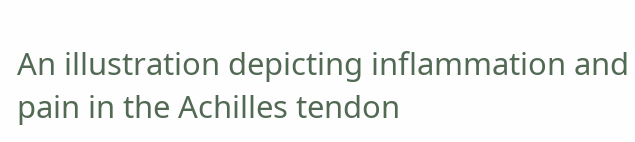An illustration depicting inflammation and pain in the Achilles tendon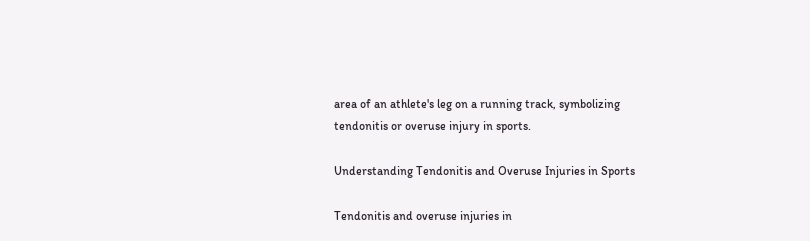area of an athlete's leg on a running track, symbolizing tendonitis or overuse injury in sports.

Understanding Tendonitis and Overuse Injuries in Sports

Tendonitis and overuse injuries in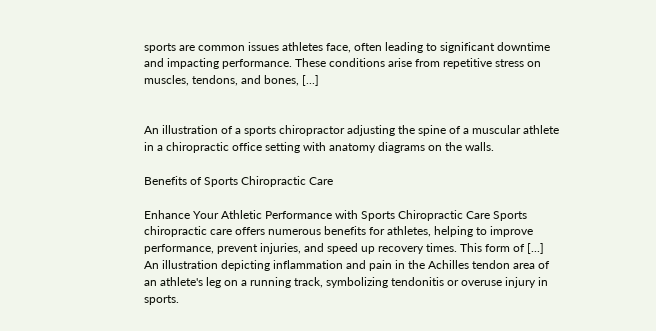sports are common issues athletes face, often leading to significant downtime and impacting performance. These conditions arise from repetitive stress on muscles, tendons, and bones, [...]


An illustration of a sports chiropractor adjusting the spine of a muscular athlete in a chiropractic office setting with anatomy diagrams on the walls.

Benefits of Sports Chiropractic Care

Enhance Your Athletic Performance with Sports Chiropractic Care Sports chiropractic care offers numerous benefits for athletes, helping to improve performance, prevent injuries, and speed up recovery times. This form of [...]
An illustration depicting inflammation and pain in the Achilles tendon area of an athlete's leg on a running track, symbolizing tendonitis or overuse injury in sports.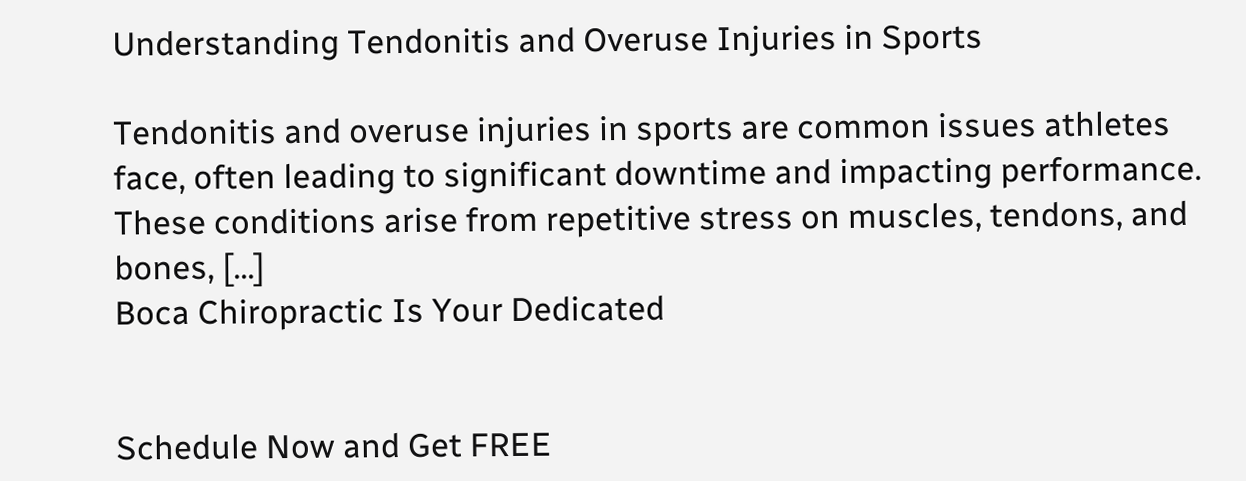Understanding Tendonitis and Overuse Injuries in Sports

Tendonitis and overuse injuries in sports are common issues athletes face, often leading to significant downtime and impacting performance. These conditions arise from repetitive stress on muscles, tendons, and bones, [...]
Boca Chiropractic Is Your Dedicated


Schedule Now and Get FREE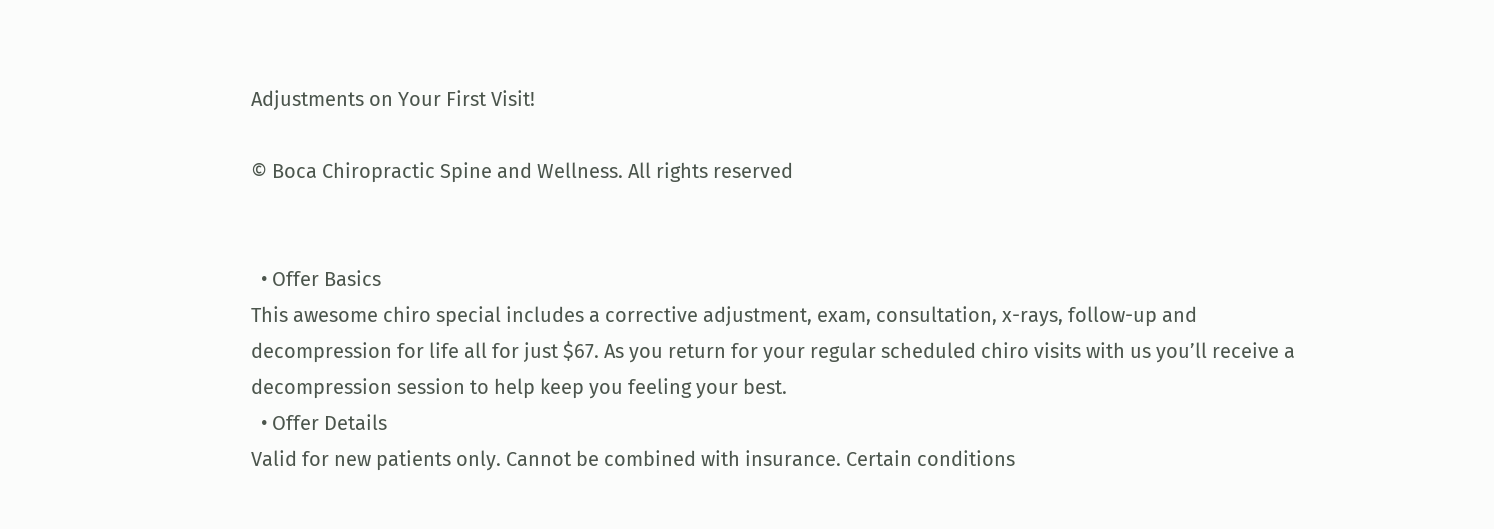Adjustments on Your First Visit!

© Boca Chiropractic Spine and Wellness. All rights reserved


  • Offer Basics
This awesome chiro special includes a corrective adjustment, exam, consultation, x-rays, follow-up and decompression for life all for just $67. As you return for your regular scheduled chiro visits with us you’ll receive a decompression session to help keep you feeling your best.
  • Offer Details
Valid for new patients only. Cannot be combined with insurance. Certain conditions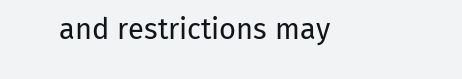and restrictions may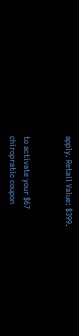apply. Retail Value: $399.


to activate your $67
chiropratic coupon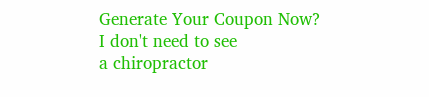Generate Your Coupon Now?
I don't need to see
a chiropractor